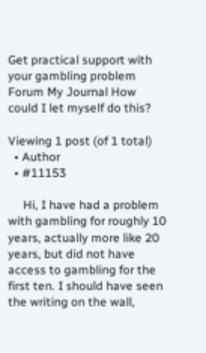Get practical support with your gambling problem Forum My Journal How could I let myself do this?

Viewing 1 post (of 1 total)
  • Author
  • #11153

     Hi, I have had a problem with gambling for roughly 10 years, actually more like 20 years, but did not have access to gambling for the first ten. I should have seen the writing on the wall,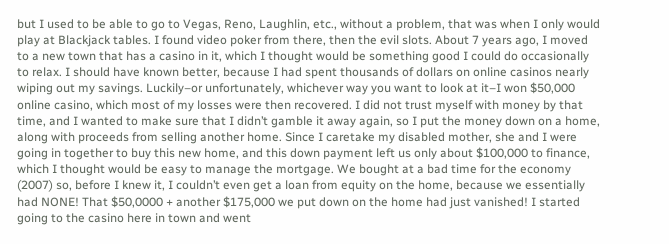but I used to be able to go to Vegas, Reno, Laughlin, etc., without a problem, that was when I only would play at Blackjack tables. I found video poker from there, then the evil slots. About 7 years ago, I moved to a new town that has a casino in it, which I thought would be something good I could do occasionally to relax. I should have known better, because I had spent thousands of dollars on online casinos nearly wiping out my savings. Luckily–or unfortunately, whichever way you want to look at it–I won $50,000 online casino, which most of my losses were then recovered. I did not trust myself with money by that time, and I wanted to make sure that I didn’t gamble it away again, so I put the money down on a home, along with proceeds from selling another home. Since I caretake my disabled mother, she and I were going in together to buy this new home, and this down payment left us only about $100,000 to finance, which I thought would be easy to manage the mortgage. We bought at a bad time for the economy (2007) so, before I knew it, I couldn’t even get a loan from equity on the home, because we essentially had NONE! That $50,0000 + another $175,000 we put down on the home had just vanished! I started going to the casino here in town and went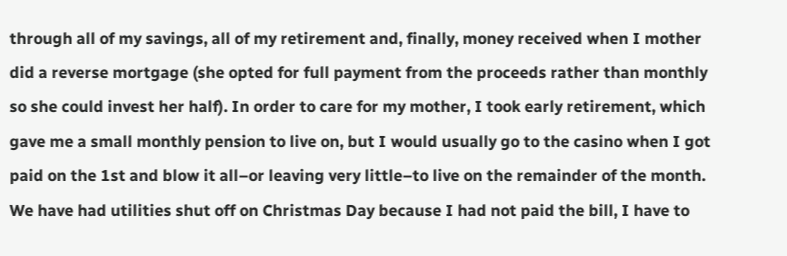through all of my savings, all of my retirement and, finally, money received when I mother did a reverse mortgage (she opted for full payment from the proceeds rather than monthly so she could invest her half). In order to care for my mother, I took early retirement, which gave me a small monthly pension to live on, but I would usually go to the casino when I got paid on the 1st and blow it all–or leaving very little–to live on the remainder of the month. We have had utilities shut off on Christmas Day because I had not paid the bill, I have to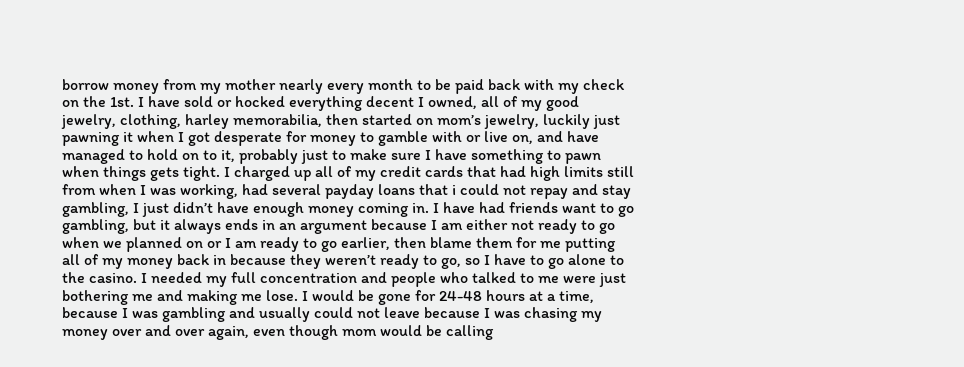borrow money from my mother nearly every month to be paid back with my check on the 1st. I have sold or hocked everything decent I owned, all of my good jewelry, clothing, harley memorabilia, then started on mom’s jewelry, luckily just pawning it when I got desperate for money to gamble with or live on, and have managed to hold on to it, probably just to make sure I have something to pawn when things gets tight. I charged up all of my credit cards that had high limits still from when I was working, had several payday loans that i could not repay and stay gambling, I just didn’t have enough money coming in. I have had friends want to go gambling, but it always ends in an argument because I am either not ready to go when we planned on or I am ready to go earlier, then blame them for me putting all of my money back in because they weren’t ready to go, so I have to go alone to the casino. I needed my full concentration and people who talked to me were just bothering me and making me lose. I would be gone for 24-48 hours at a time, because I was gambling and usually could not leave because I was chasing my money over and over again, even though mom would be calling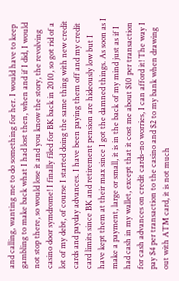and calling, wanting me to do something for her. I would have to keep gambling to make back what I had lost then, when and if I did, I would not stop there, so would lose it and you know the story, the revolving casino door symdrome! I finally filed for BK back in 2010, so got rid of a lot of my debt, of course I started doing the same thing with new credit cards and payday advances. I have been paying them off and my credit card limits since BK and retirement pension are hideously low but I have kept them at their max since I got the damned things. As soon as I make a payment, large or small, it is in the back of my mind just as if I had cash in my wallet, except that it cost me about $10 per transaction for cash advances on credit cards–no worries, I can afford it! The way I pay $4 per transaction to the casino and $2 to my bank when drawing out with ATM card, it is not much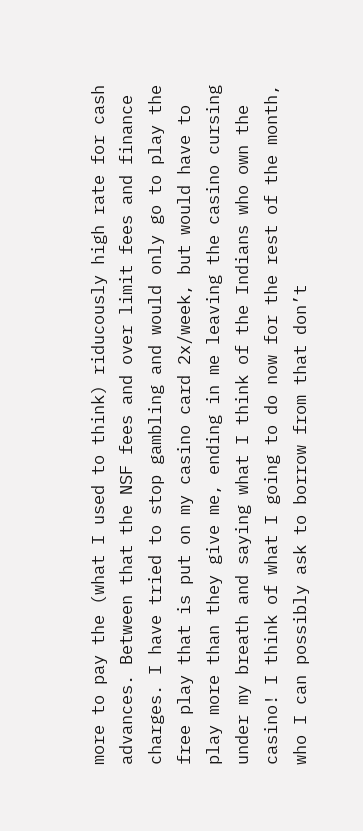more to pay the (what I used to think) riducously high rate for cash advances. Between that the NSF fees and over limit fees and finance charges. I have tried to stop gambling and would only go to play the free play that is put on my casino card 2x/week, but would have to play more than they give me, ending in me leaving the casino cursing under my breath and saying what I think of the Indians who own the casino! I think of what I going to do now for the rest of the month, who I can possibly ask to borrow from that don’t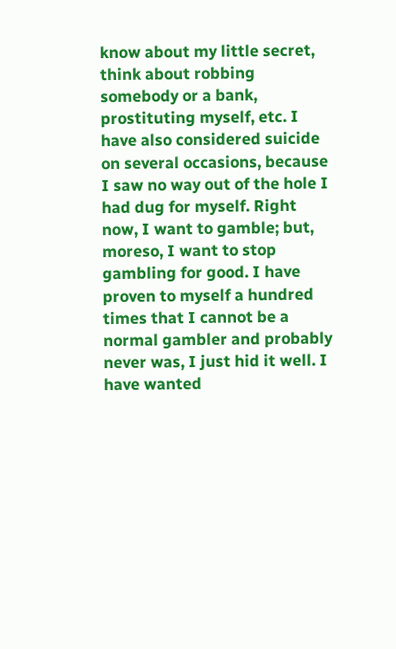know about my little secret, think about robbing somebody or a bank, prostituting myself, etc. I have also considered suicide on several occasions, because I saw no way out of the hole I had dug for myself. Right now, I want to gamble; but, moreso, I want to stop gambling for good. I have proven to myself a hundred times that I cannot be a normal gambler and probably never was, I just hid it well. I have wanted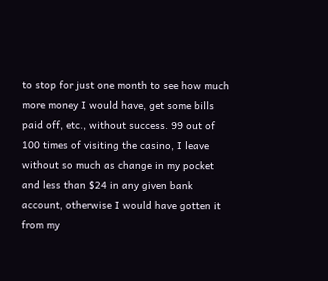to stop for just one month to see how much more money I would have, get some bills paid off, etc., without success. 99 out of 100 times of visiting the casino, I leave without so much as change in my pocket and less than $24 in any given bank account, otherwise I would have gotten it from my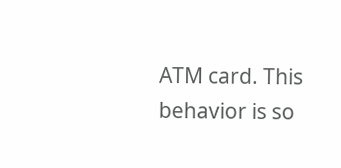ATM card. This behavior is so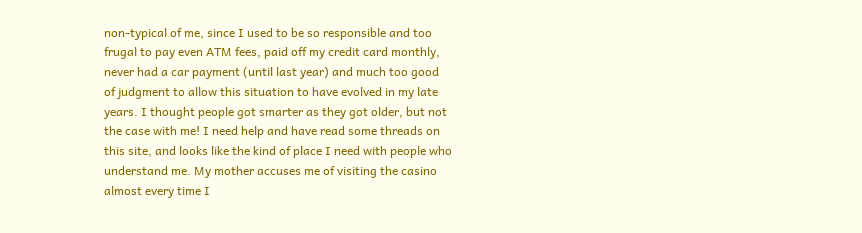non-typical of me, since I used to be so responsible and too frugal to pay even ATM fees, paid off my credit card monthly, never had a car payment (until last year) and much too good of judgment to allow this situation to have evolved in my late years. I thought people got smarter as they got older, but not the case with me! I need help and have read some threads on this site, and looks like the kind of place I need with people who understand me. My mother accuses me of visiting the casino almost every time I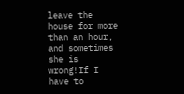leave the house for more than an hour, and sometimes she is wrong!If I have to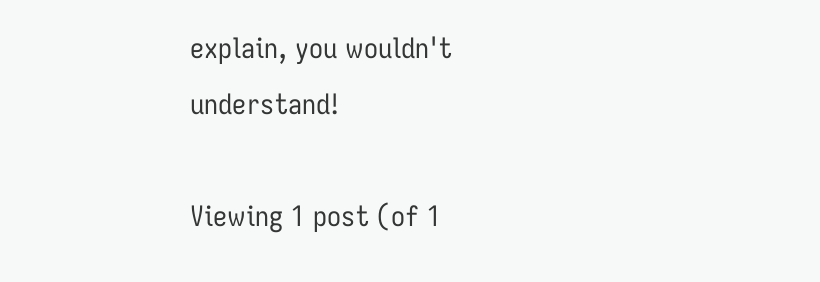explain, you wouldn't understand!

Viewing 1 post (of 1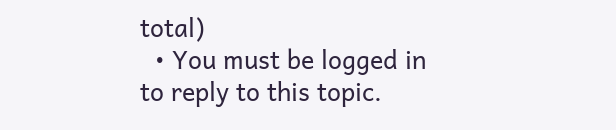total)
  • You must be logged in to reply to this topic.